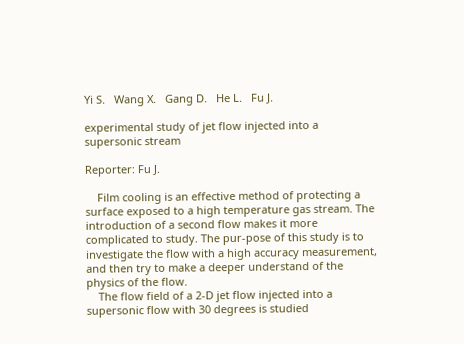Yi S.   Wang X.   Gang D.   He L.   Fu J.

experimental study of jet flow injected into a supersonic stream

Reporter: Fu J.

    Film cooling is an effective method of protecting a surface exposed to a high temperature gas stream. The introduction of a second flow makes it more complicated to study. The pur-pose of this study is to investigate the flow with a high accuracy measurement, and then try to make a deeper understand of the physics of the flow.
    The flow field of a 2-D jet flow injected into a supersonic flow with 30 degrees is studied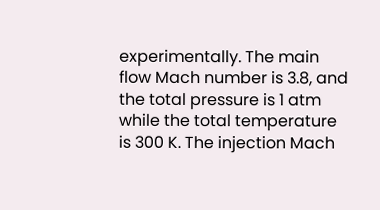experimentally. The main flow Mach number is 3.8, and the total pressure is 1 atm while the total temperature is 300 K. The injection Mach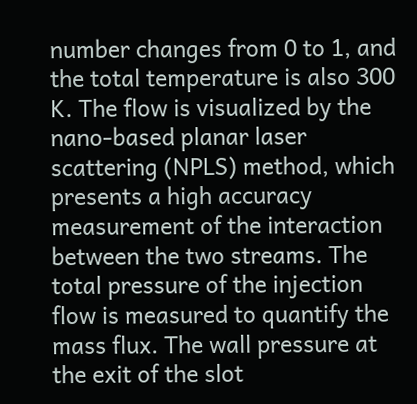number changes from 0 to 1, and the total temperature is also 300 K. The flow is visualized by the nano-based planar laser scattering (NPLS) method, which presents a high accuracy measurement of the interaction between the two streams. The total pressure of the injection flow is measured to quantify the mass flux. The wall pressure at the exit of the slot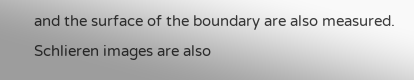and the surface of the boundary are also measured. Schlieren images are also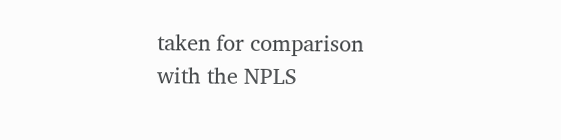taken for comparison with the NPLS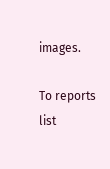images.

To reports list